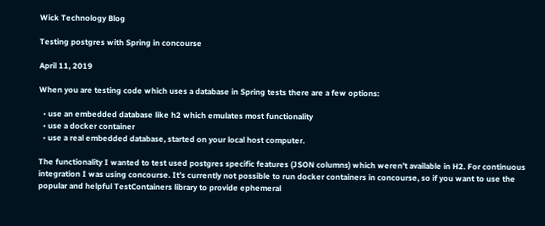Wick Technology Blog

Testing postgres with Spring in concourse

April 11, 2019

When you are testing code which uses a database in Spring tests there are a few options:

  • use an embedded database like h2 which emulates most functionality
  • use a docker container
  • use a real embedded database, started on your local host computer.

The functionality I wanted to test used postgres specific features (JSON columns) which weren’t available in H2. For continuous integration I was using concourse. It’s currently not possible to run docker containers in concourse, so if you want to use the popular and helpful TestContainers library to provide ephemeral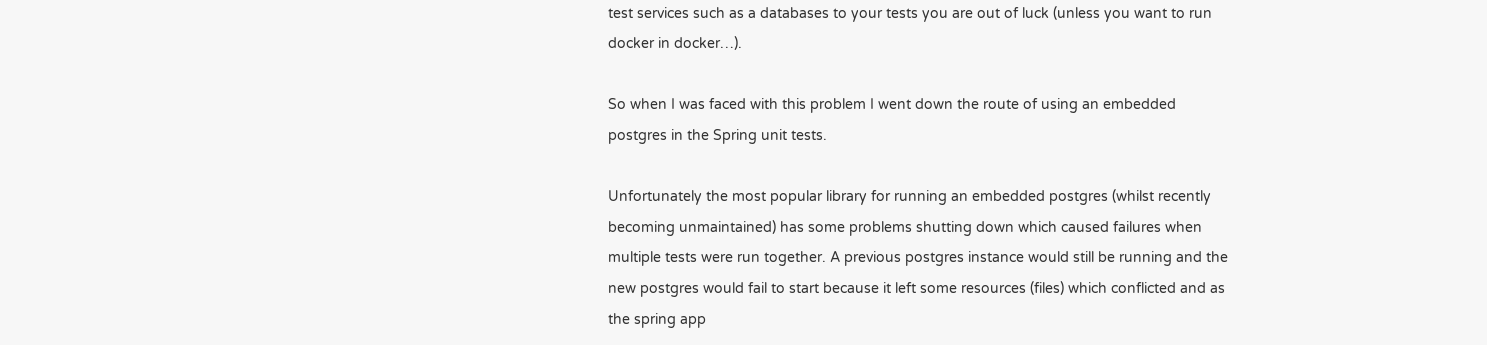test services such as a databases to your tests you are out of luck (unless you want to run docker in docker…).

So when I was faced with this problem I went down the route of using an embedded postgres in the Spring unit tests.

Unfortunately the most popular library for running an embedded postgres (whilst recently becoming unmaintained) has some problems shutting down which caused failures when multiple tests were run together. A previous postgres instance would still be running and the new postgres would fail to start because it left some resources (files) which conflicted and as the spring app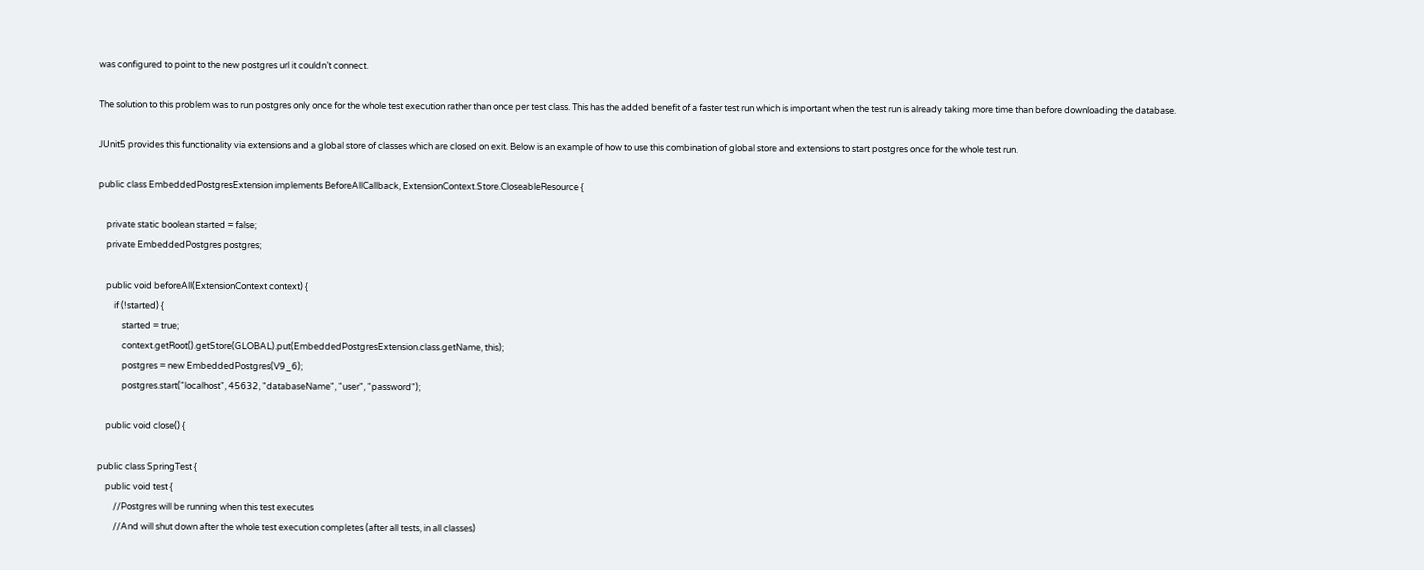was configured to point to the new postgres url it couldn’t connect.

The solution to this problem was to run postgres only once for the whole test execution rather than once per test class. This has the added benefit of a faster test run which is important when the test run is already taking more time than before downloading the database.

JUnit5 provides this functionality via extensions and a global store of classes which are closed on exit. Below is an example of how to use this combination of global store and extensions to start postgres once for the whole test run.

public class EmbeddedPostgresExtension implements BeforeAllCallback, ExtensionContext.Store.CloseableResource {

    private static boolean started = false;
    private EmbeddedPostgres postgres;

    public void beforeAll(ExtensionContext context) {
        if (!started) {
            started = true;
            context.getRoot().getStore(GLOBAL).put(EmbeddedPostgresExtension.class.getName, this);
            postgres = new EmbeddedPostgres(V9_6);
            postgres.start("localhost", 45632, "databaseName", "user", "password");

    public void close() {

public class SpringTest {
    public void test {
        //Postgres will be running when this test executes
        //And will shut down after the whole test execution completes (after all tests, in all classes)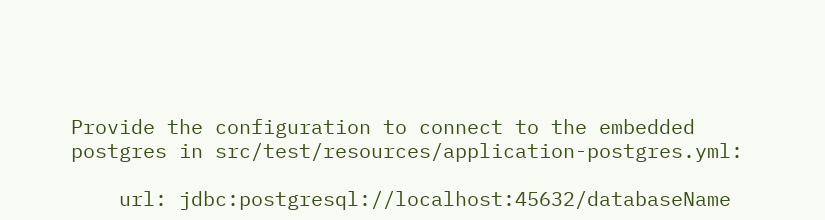Provide the configuration to connect to the embedded postgres in src/test/resources/application-postgres.yml:

    url: jdbc:postgresql://localhost:45632/databaseName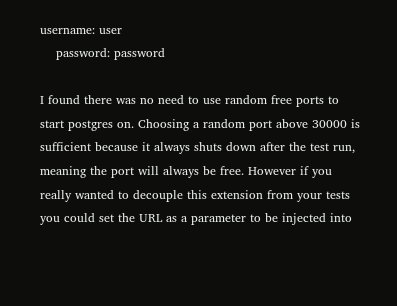username: user
    password: password

I found there was no need to use random free ports to start postgres on. Choosing a random port above 30000 is sufficient because it always shuts down after the test run, meaning the port will always be free. However if you really wanted to decouple this extension from your tests you could set the URL as a parameter to be injected into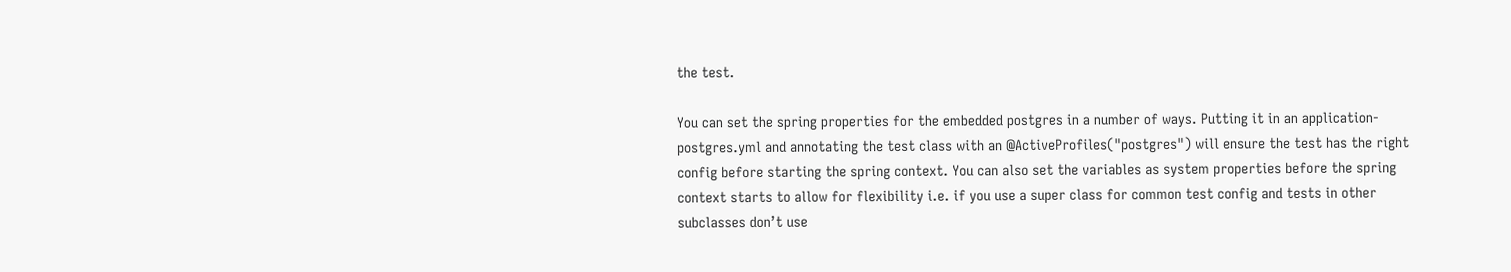the test.

You can set the spring properties for the embedded postgres in a number of ways. Putting it in an application-postgres.yml and annotating the test class with an @ActiveProfiles("postgres") will ensure the test has the right config before starting the spring context. You can also set the variables as system properties before the spring context starts to allow for flexibility i.e. if you use a super class for common test config and tests in other subclasses don’t use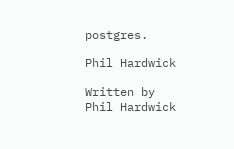postgres.

Phil Hardwick

Written by Phil Hardwick